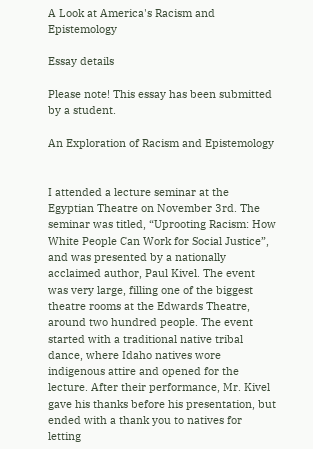A Look at America's Racism and Epistemology

Essay details

Please note! This essay has been submitted by a student.

An Exploration of Racism and Epistemology


I attended a lecture seminar at the Egyptian Theatre on November 3rd. The seminar was titled, “Uprooting Racism: How White People Can Work for Social Justice”, and was presented by a nationally acclaimed author, Paul Kivel. The event was very large, filling one of the biggest theatre rooms at the Edwards Theatre, around two hundred people. The event started with a traditional native tribal dance, where Idaho natives wore indigenous attire and opened for the lecture. After their performance, Mr. Kivel gave his thanks before his presentation, but ended with a thank you to natives for letting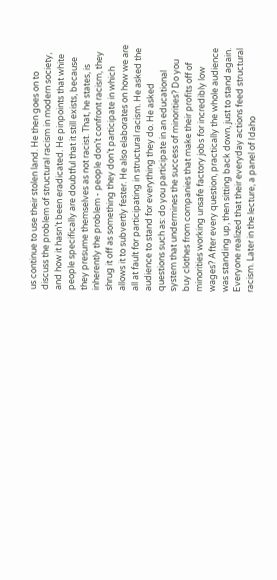us continue to use their stolen land. He then goes on to discuss the problem of structural racism in modern society, and how it hasn’t been eradicated. He pinpoints that white people specifically are doubtful that it still exists, because they presume themselves as not racist. That, he states, is inherently the problem - people don’t confront racism, they shrug it off as something they don’t participate in which allows it to subvertly fester. He also elaborates on how we are all at fault for participating in structural racism. He asked the audience to stand for everything they do. He asked questions such as: do you participate in an educational system that undermines the success of minorities? Do you buy clothes from companies that make their profits off of minorities working unsafe factory jobs for incredibly low wages? After every question, practically the whole audience was standing up, then sitting back down, just to stand again. Everyone realized that their everyday actions feed structural racism. Later in the lecture, a panel of Idaho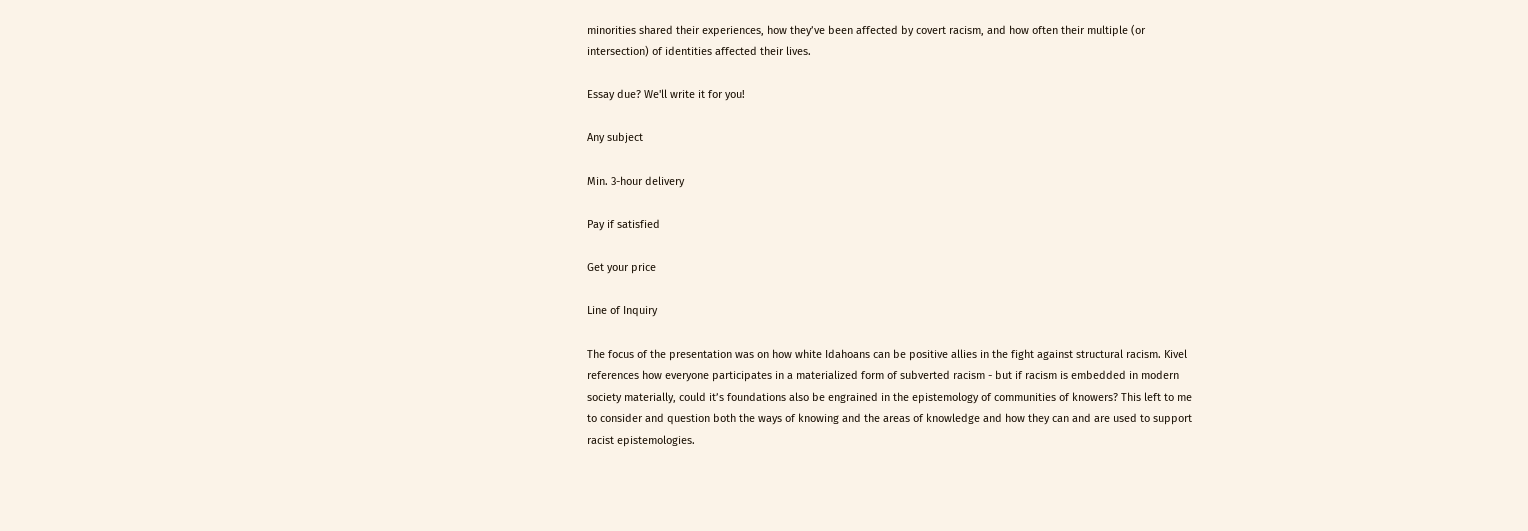minorities shared their experiences, how they’ve been affected by covert racism, and how often their multiple (or intersection) of identities affected their lives.

Essay due? We'll write it for you!

Any subject

Min. 3-hour delivery

Pay if satisfied

Get your price

Line of Inquiry

The focus of the presentation was on how white Idahoans can be positive allies in the fight against structural racism. Kivel references how everyone participates in a materialized form of subverted racism - but if racism is embedded in modern society materially, could it’s foundations also be engrained in the epistemology of communities of knowers? This left to me to consider and question both the ways of knowing and the areas of knowledge and how they can and are used to support racist epistemologies.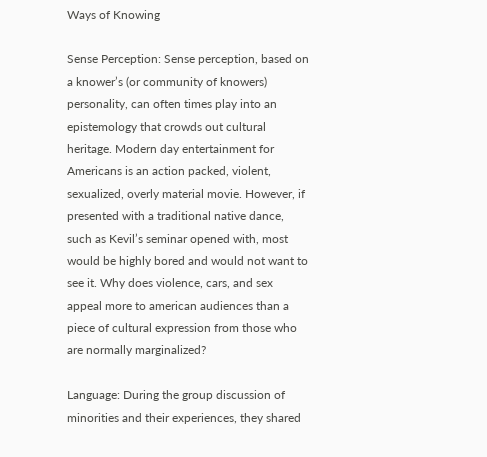Ways of Knowing

Sense Perception: Sense perception, based on a knower’s (or community of knowers) personality, can often times play into an epistemology that crowds out cultural heritage. Modern day entertainment for Americans is an action packed, violent, sexualized, overly material movie. However, if presented with a traditional native dance, such as Kevil’s seminar opened with, most would be highly bored and would not want to see it. Why does violence, cars, and sex appeal more to american audiences than a piece of cultural expression from those who are normally marginalized?

Language: During the group discussion of minorities and their experiences, they shared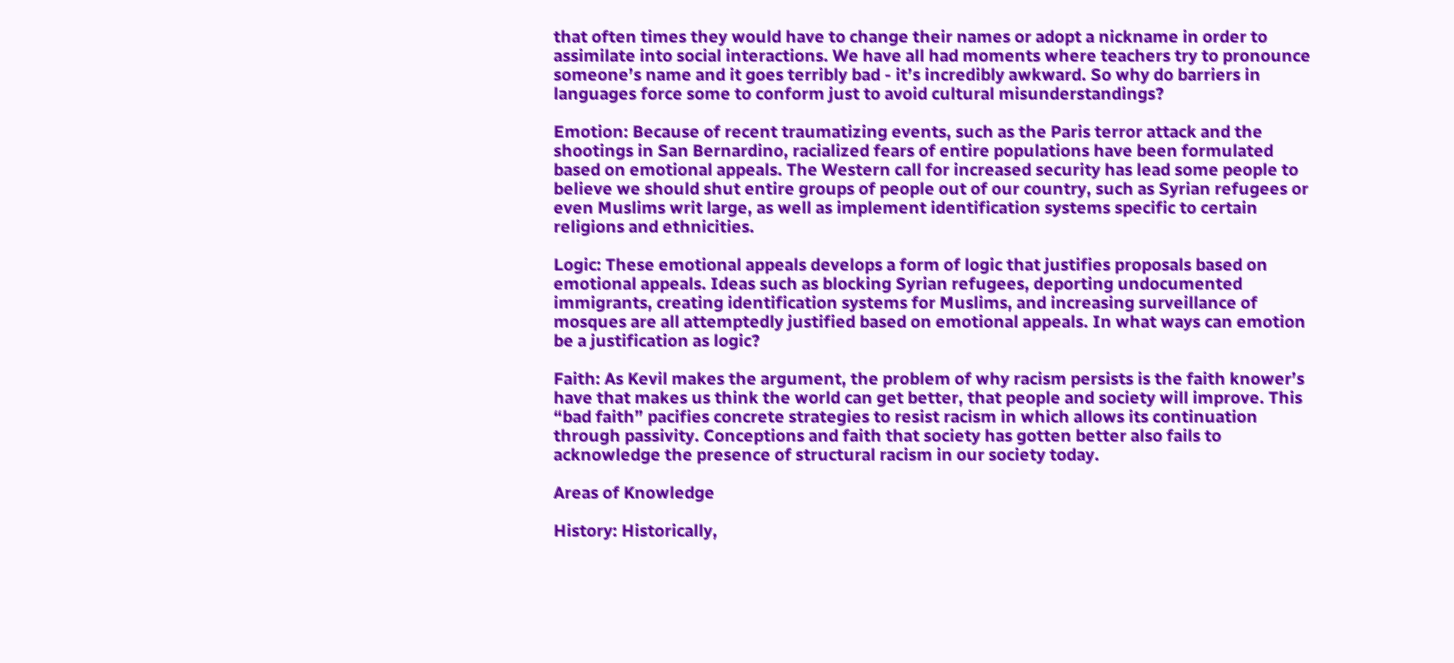that often times they would have to change their names or adopt a nickname in order to assimilate into social interactions. We have all had moments where teachers try to pronounce someone’s name and it goes terribly bad - it’s incredibly awkward. So why do barriers in languages force some to conform just to avoid cultural misunderstandings?

Emotion: Because of recent traumatizing events, such as the Paris terror attack and the shootings in San Bernardino, racialized fears of entire populations have been formulated based on emotional appeals. The Western call for increased security has lead some people to believe we should shut entire groups of people out of our country, such as Syrian refugees or even Muslims writ large, as well as implement identification systems specific to certain religions and ethnicities.

Logic: These emotional appeals develops a form of logic that justifies proposals based on emotional appeals. Ideas such as blocking Syrian refugees, deporting undocumented immigrants, creating identification systems for Muslims, and increasing surveillance of mosques are all attemptedly justified based on emotional appeals. In what ways can emotion be a justification as logic?

Faith: As Kevil makes the argument, the problem of why racism persists is the faith knower’s have that makes us think the world can get better, that people and society will improve. This “bad faith” pacifies concrete strategies to resist racism in which allows its continuation through passivity. Conceptions and faith that society has gotten better also fails to acknowledge the presence of structural racism in our society today.

Areas of Knowledge

History: Historically,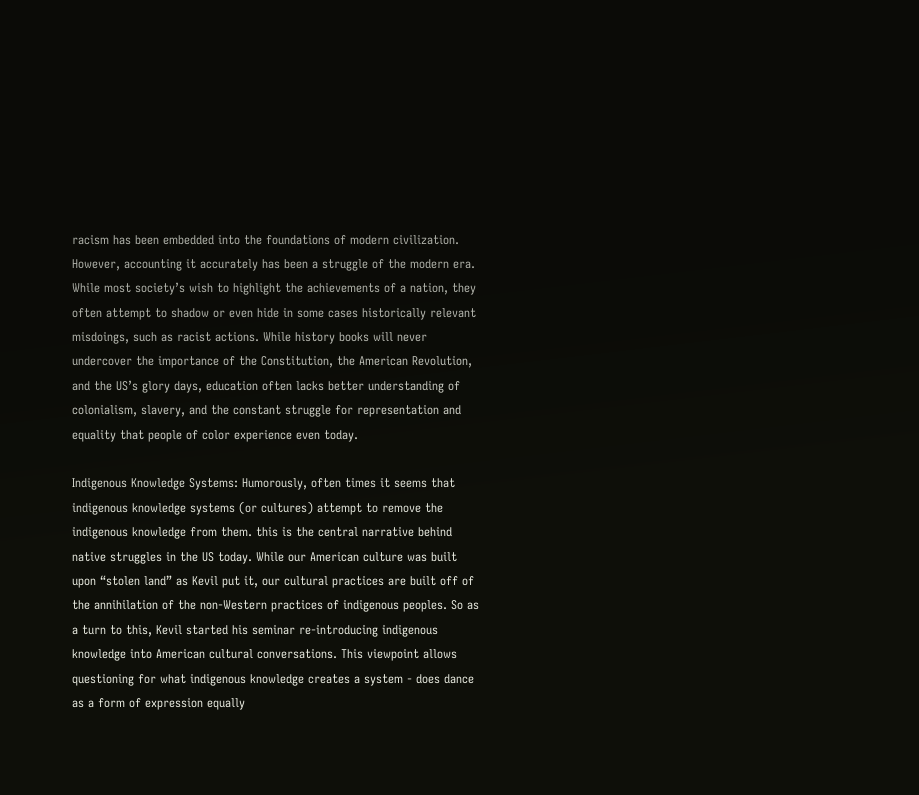racism has been embedded into the foundations of modern civilization. However, accounting it accurately has been a struggle of the modern era. While most society’s wish to highlight the achievements of a nation, they often attempt to shadow or even hide in some cases historically relevant misdoings, such as racist actions. While history books will never undercover the importance of the Constitution, the American Revolution, and the US’s glory days, education often lacks better understanding of colonialism, slavery, and the constant struggle for representation and equality that people of color experience even today.

Indigenous Knowledge Systems: Humorously, often times it seems that indigenous knowledge systems (or cultures) attempt to remove the indigenous knowledge from them. this is the central narrative behind native struggles in the US today. While our American culture was built upon “stolen land” as Kevil put it, our cultural practices are built off of the annihilation of the non-Western practices of indigenous peoples. So as a turn to this, Kevil started his seminar re-introducing indigenous knowledge into American cultural conversations. This viewpoint allows questioning for what indigenous knowledge creates a system - does dance as a form of expression equally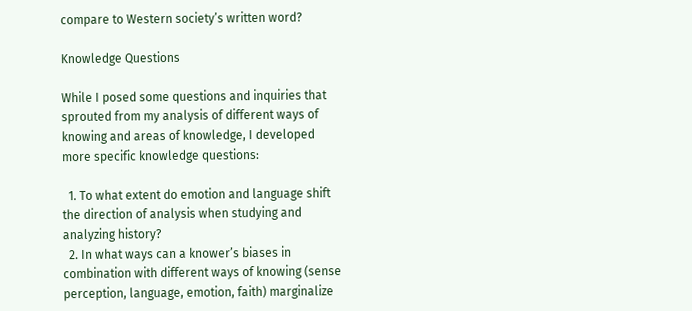compare to Western society’s written word?

Knowledge Questions

While I posed some questions and inquiries that sprouted from my analysis of different ways of knowing and areas of knowledge, I developed more specific knowledge questions:

  1. To what extent do emotion and language shift the direction of analysis when studying and analyzing history?
  2. In what ways can a knower’s biases in combination with different ways of knowing (sense perception, language, emotion, faith) marginalize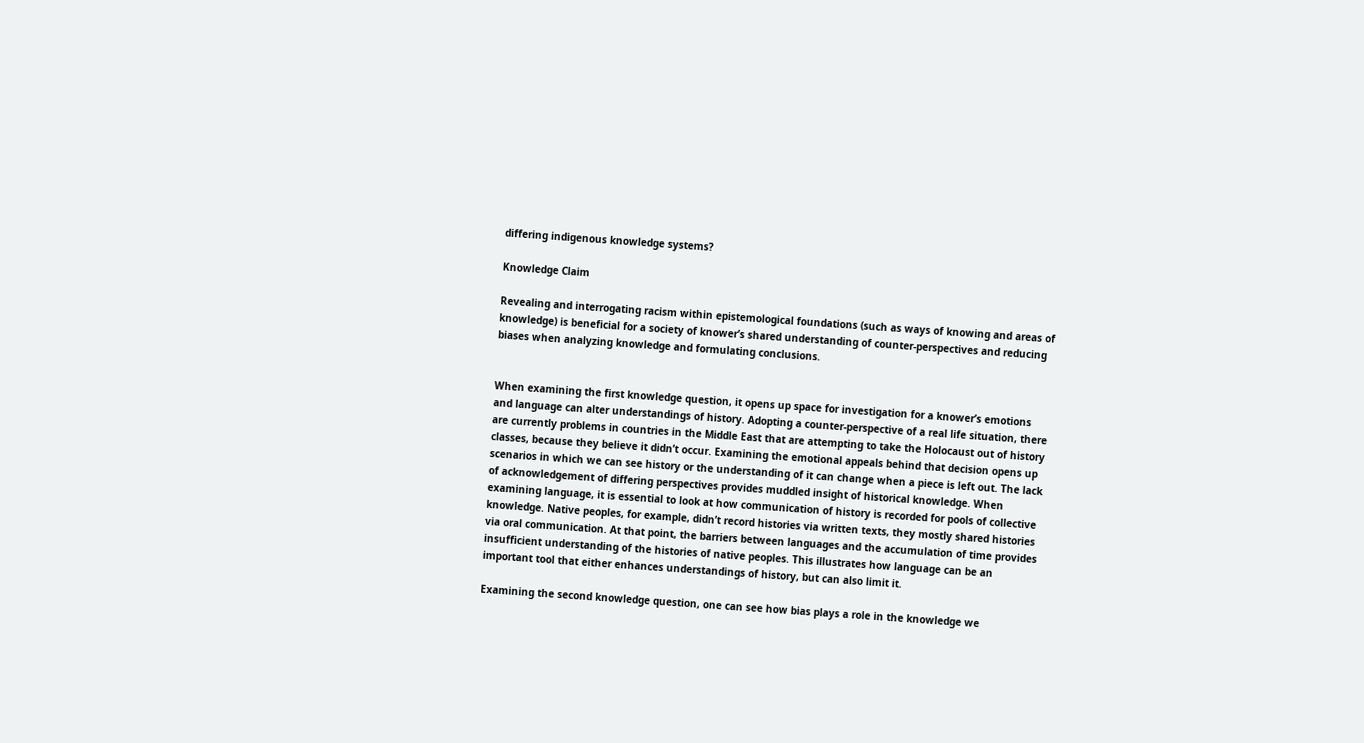differing indigenous knowledge systems?

Knowledge Claim

Revealing and interrogating racism within epistemological foundations (such as ways of knowing and areas of knowledge) is beneficial for a society of knower’s shared understanding of counter-perspectives and reducing biases when analyzing knowledge and formulating conclusions.


When examining the first knowledge question, it opens up space for investigation for a knower’s emotions and language can alter understandings of history. Adopting a counter-perspective of a real life situation, there are currently problems in countries in the Middle East that are attempting to take the Holocaust out of history classes, because they believe it didn’t occur. Examining the emotional appeals behind that decision opens up scenarios in which we can see history or the understanding of it can change when a piece is left out. The lack of acknowledgement of differing perspectives provides muddled insight of historical knowledge. When examining language, it is essential to look at how communication of history is recorded for pools of collective knowledge. Native peoples, for example, didn’t record histories via written texts, they mostly shared histories via oral communication. At that point, the barriers between languages and the accumulation of time provides insufficient understanding of the histories of native peoples. This illustrates how language can be an important tool that either enhances understandings of history, but can also limit it.

Examining the second knowledge question, one can see how bias plays a role in the knowledge we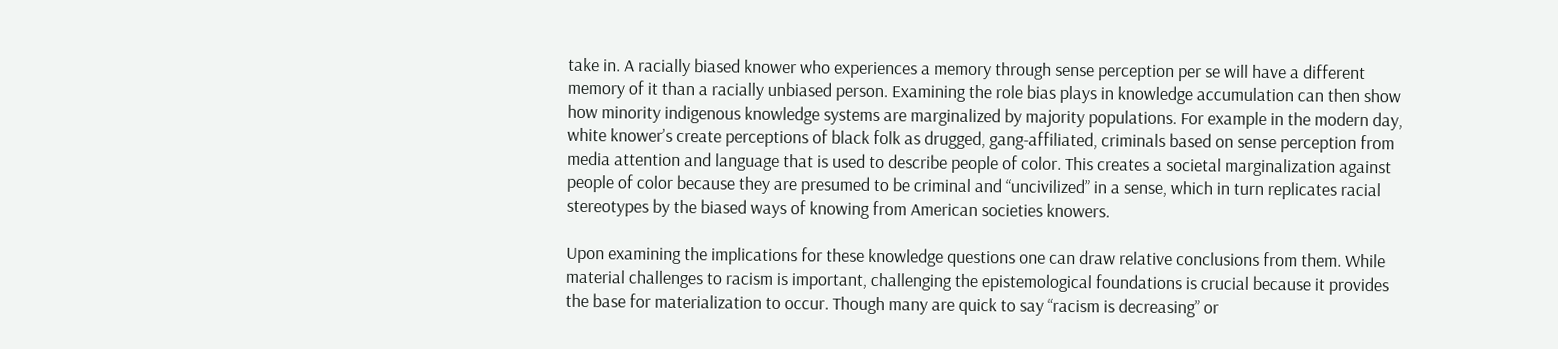take in. A racially biased knower who experiences a memory through sense perception per se will have a different memory of it than a racially unbiased person. Examining the role bias plays in knowledge accumulation can then show how minority indigenous knowledge systems are marginalized by majority populations. For example in the modern day, white knower’s create perceptions of black folk as drugged, gang-affiliated, criminals based on sense perception from media attention and language that is used to describe people of color. This creates a societal marginalization against people of color because they are presumed to be criminal and “uncivilized” in a sense, which in turn replicates racial stereotypes by the biased ways of knowing from American societies knowers.

Upon examining the implications for these knowledge questions one can draw relative conclusions from them. While material challenges to racism is important, challenging the epistemological foundations is crucial because it provides the base for materialization to occur. Though many are quick to say “racism is decreasing” or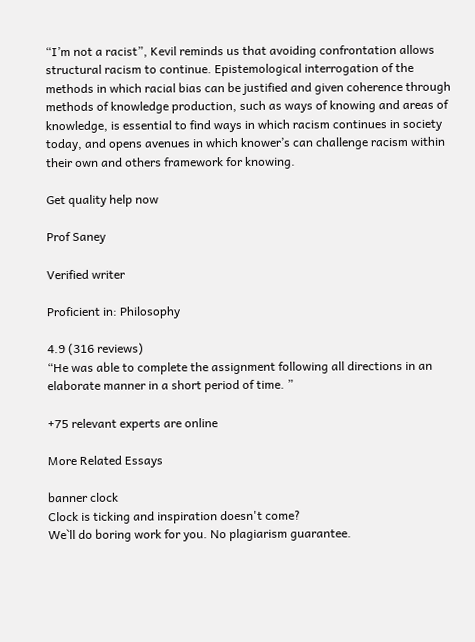“I’m not a racist”, Kevil reminds us that avoiding confrontation allows structural racism to continue. Epistemological interrogation of the methods in which racial bias can be justified and given coherence through methods of knowledge production, such as ways of knowing and areas of knowledge, is essential to find ways in which racism continues in society today, and opens avenues in which knower’s can challenge racism within their own and others framework for knowing.

Get quality help now

Prof Saney

Verified writer

Proficient in: Philosophy

4.9 (316 reviews)
“He was able to complete the assignment following all directions in an elaborate manner in a short period of time. ”

+75 relevant experts are online

More Related Essays

banner clock
Clock is ticking and inspiration doesn't come?
We`ll do boring work for you. No plagiarism guarantee.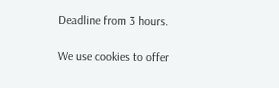Deadline from 3 hours.

We use cookies to offer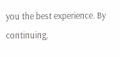you the best experience. By continuing,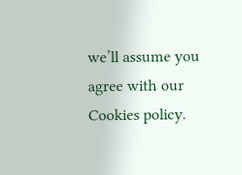we’ll assume you agree with our Cookies policy.